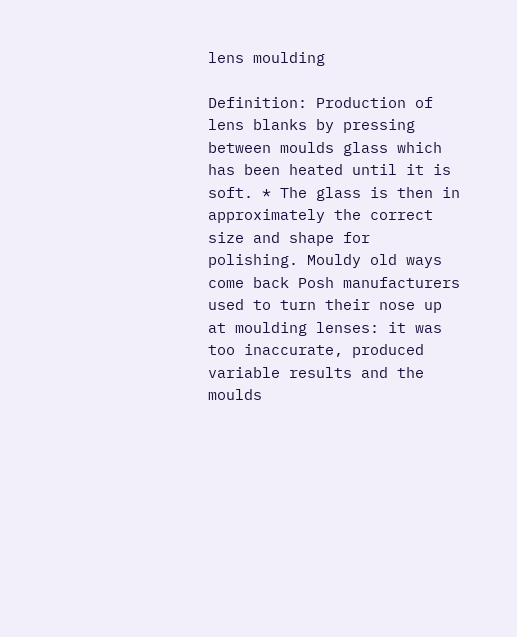lens moulding

Definition: Production of lens blanks by pressing between moulds glass which has been heated until it is soft. * The glass is then in approximately the correct size and shape for polishing. Mouldy old ways come back Posh manufacturers used to turn their nose up at moulding lenses: it was too inaccurate, produced variable results and the moulds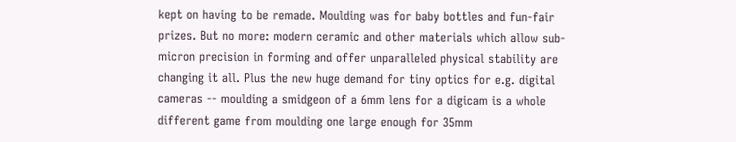kept on having to be remade. Moulding was for baby bottles and fun-fair prizes. But no more: modern ceramic and other materials which allow sub-micron precision in forming and offer unparalleled physical stability are changing it all. Plus the new huge demand for tiny optics for e.g. digital cameras -- moulding a smidgeon of a 6mm lens for a digicam is a whole different game from moulding one large enough for 35mm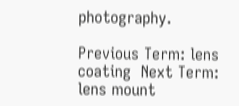photography.

Previous Term: lens coating  Next Term: lens mount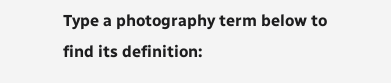Type a photography term below to find its definition: